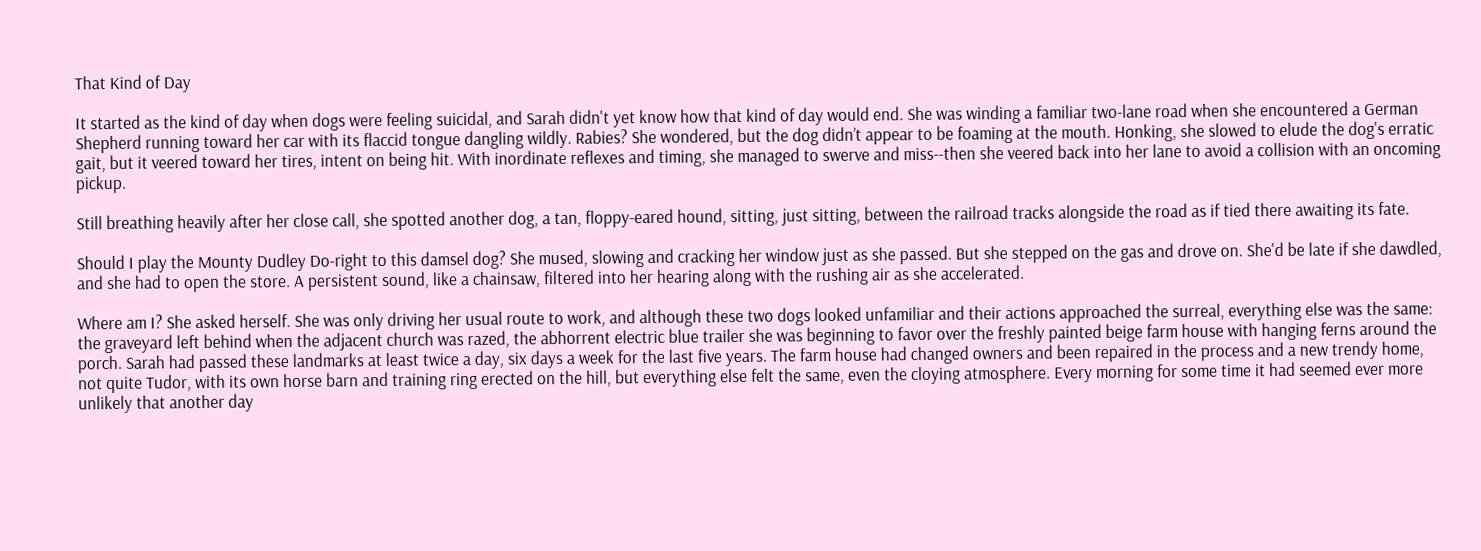That Kind of Day

It started as the kind of day when dogs were feeling suicidal, and Sarah didn't yet know how that kind of day would end. She was winding a familiar two-lane road when she encountered a German Shepherd running toward her car with its flaccid tongue dangling wildly. Rabies? She wondered, but the dog didn’t appear to be foaming at the mouth. Honking, she slowed to elude the dog's erratic gait, but it veered toward her tires, intent on being hit. With inordinate reflexes and timing, she managed to swerve and miss--then she veered back into her lane to avoid a collision with an oncoming pickup.

Still breathing heavily after her close call, she spotted another dog, a tan, floppy-eared hound, sitting, just sitting, between the railroad tracks alongside the road as if tied there awaiting its fate.

Should I play the Mounty Dudley Do-right to this damsel dog? She mused, slowing and cracking her window just as she passed. But she stepped on the gas and drove on. She'd be late if she dawdled, and she had to open the store. A persistent sound, like a chainsaw, filtered into her hearing along with the rushing air as she accelerated.

Where am I? She asked herself. She was only driving her usual route to work, and although these two dogs looked unfamiliar and their actions approached the surreal, everything else was the same: the graveyard left behind when the adjacent church was razed, the abhorrent electric blue trailer she was beginning to favor over the freshly painted beige farm house with hanging ferns around the porch. Sarah had passed these landmarks at least twice a day, six days a week for the last five years. The farm house had changed owners and been repaired in the process and a new trendy home, not quite Tudor, with its own horse barn and training ring erected on the hill, but everything else felt the same, even the cloying atmosphere. Every morning for some time it had seemed ever more unlikely that another day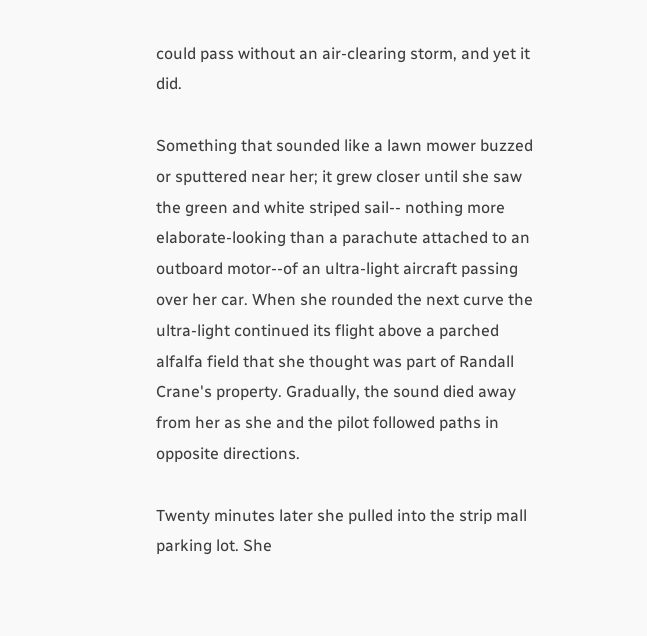could pass without an air-clearing storm, and yet it did.

Something that sounded like a lawn mower buzzed or sputtered near her; it grew closer until she saw the green and white striped sail-- nothing more elaborate-looking than a parachute attached to an outboard motor--of an ultra-light aircraft passing over her car. When she rounded the next curve the ultra-light continued its flight above a parched alfalfa field that she thought was part of Randall Crane's property. Gradually, the sound died away from her as she and the pilot followed paths in opposite directions.

Twenty minutes later she pulled into the strip mall parking lot. She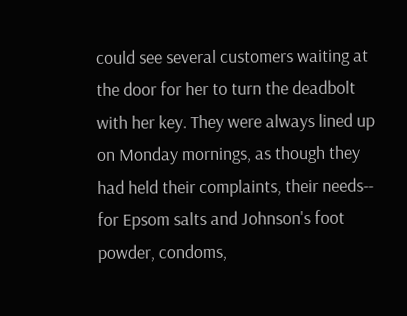could see several customers waiting at the door for her to turn the deadbolt with her key. They were always lined up on Monday mornings, as though they had held their complaints, their needs-- for Epsom salts and Johnson's foot powder, condoms,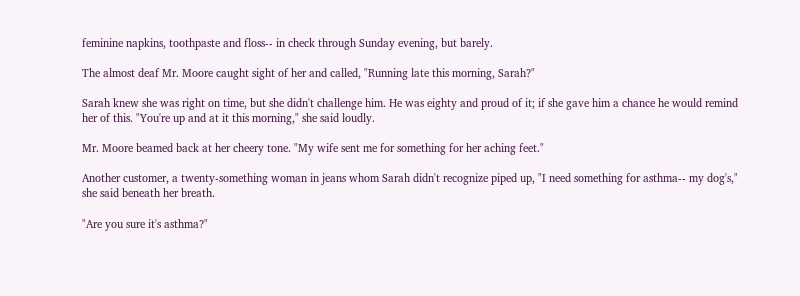feminine napkins, toothpaste and floss-- in check through Sunday evening, but barely.

The almost deaf Mr. Moore caught sight of her and called, "Running late this morning, Sarah?"

Sarah knew she was right on time, but she didn't challenge him. He was eighty and proud of it; if she gave him a chance he would remind her of this. "You're up and at it this morning," she said loudly.

Mr. Moore beamed back at her cheery tone. "My wife sent me for something for her aching feet."

Another customer, a twenty-something woman in jeans whom Sarah didn't recognize piped up, "I need something for asthma-- my dog's," she said beneath her breath.

"Are you sure it's asthma?"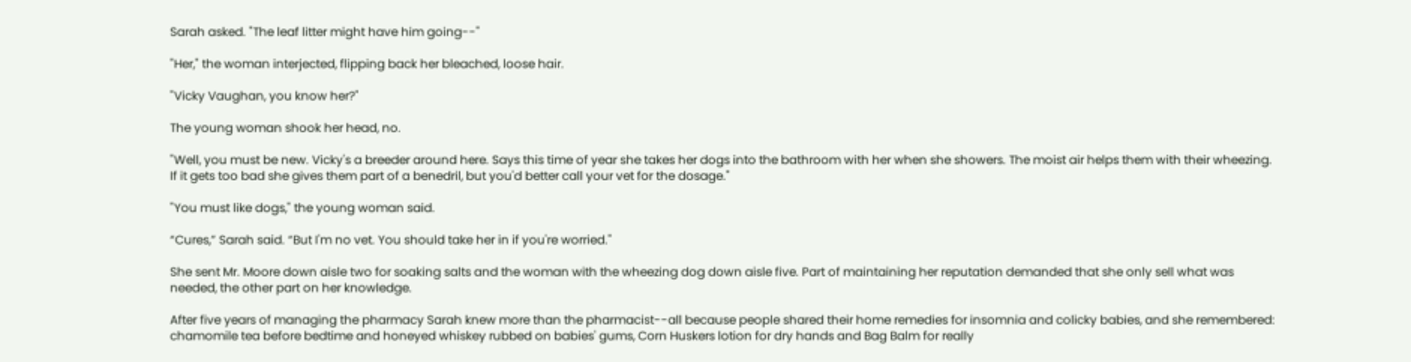Sarah asked. "The leaf litter might have him going--"

"Her," the woman interjected, flipping back her bleached, loose hair.

"Vicky Vaughan, you know her?"

The young woman shook her head, no.

"Well, you must be new. Vicky's a breeder around here. Says this time of year she takes her dogs into the bathroom with her when she showers. The moist air helps them with their wheezing. If it gets too bad she gives them part of a benedril, but you'd better call your vet for the dosage."

"You must like dogs," the young woman said.

“Cures,” Sarah said. “But I'm no vet. You should take her in if you're worried."

She sent Mr. Moore down aisle two for soaking salts and the woman with the wheezing dog down aisle five. Part of maintaining her reputation demanded that she only sell what was needed, the other part on her knowledge.

After five years of managing the pharmacy Sarah knew more than the pharmacist--all because people shared their home remedies for insomnia and colicky babies, and she remembered: chamomile tea before bedtime and honeyed whiskey rubbed on babies' gums, Corn Huskers lotion for dry hands and Bag Balm for really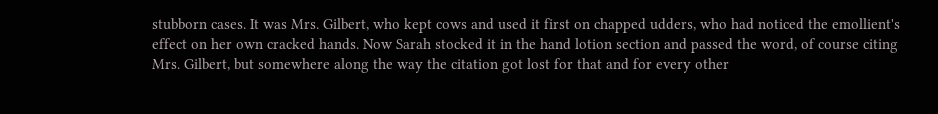stubborn cases. It was Mrs. Gilbert, who kept cows and used it first on chapped udders, who had noticed the emollient's effect on her own cracked hands. Now Sarah stocked it in the hand lotion section and passed the word, of course citing Mrs. Gilbert, but somewhere along the way the citation got lost for that and for every other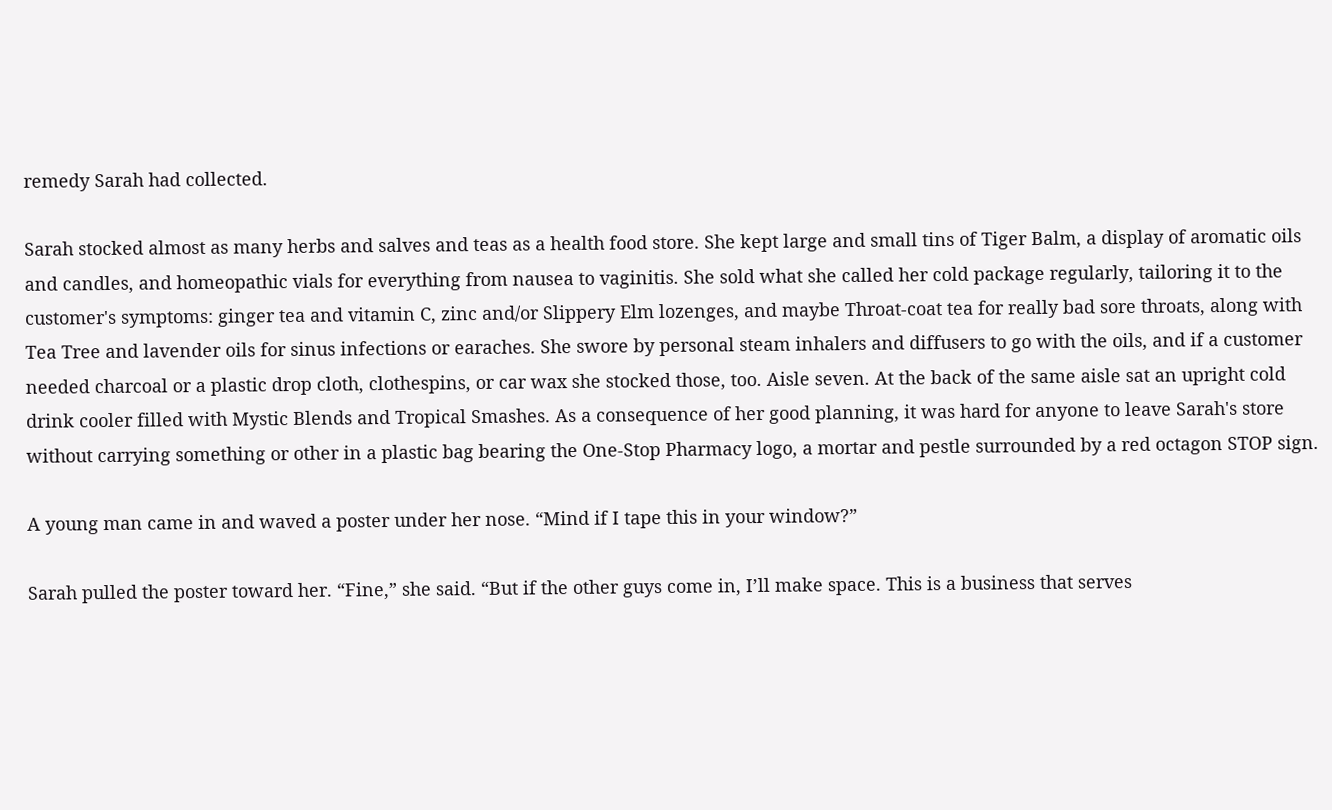remedy Sarah had collected.

Sarah stocked almost as many herbs and salves and teas as a health food store. She kept large and small tins of Tiger Balm, a display of aromatic oils and candles, and homeopathic vials for everything from nausea to vaginitis. She sold what she called her cold package regularly, tailoring it to the customer's symptoms: ginger tea and vitamin C, zinc and/or Slippery Elm lozenges, and maybe Throat-coat tea for really bad sore throats, along with Tea Tree and lavender oils for sinus infections or earaches. She swore by personal steam inhalers and diffusers to go with the oils, and if a customer needed charcoal or a plastic drop cloth, clothespins, or car wax she stocked those, too. Aisle seven. At the back of the same aisle sat an upright cold drink cooler filled with Mystic Blends and Tropical Smashes. As a consequence of her good planning, it was hard for anyone to leave Sarah's store without carrying something or other in a plastic bag bearing the One-Stop Pharmacy logo, a mortar and pestle surrounded by a red octagon STOP sign.

A young man came in and waved a poster under her nose. “Mind if I tape this in your window?”

Sarah pulled the poster toward her. “Fine,” she said. “But if the other guys come in, I’ll make space. This is a business that serves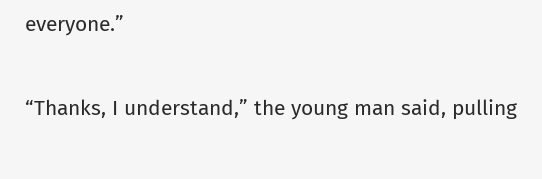everyone.”

“Thanks, I understand,” the young man said, pulling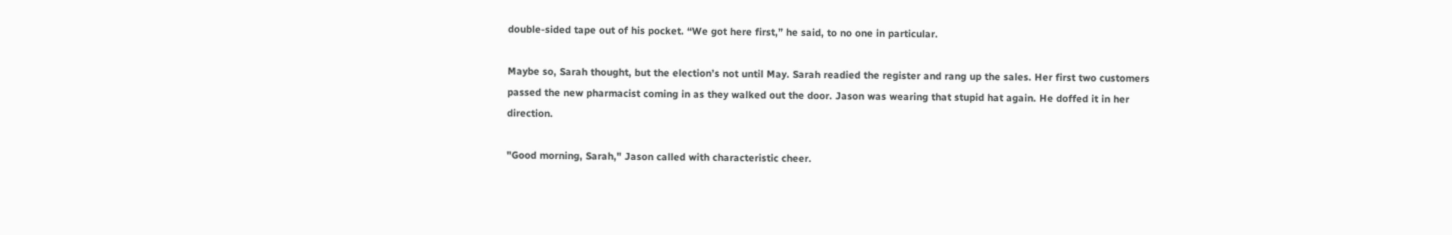double-sided tape out of his pocket. “We got here first,” he said, to no one in particular.

Maybe so, Sarah thought, but the election’s not until May. Sarah readied the register and rang up the sales. Her first two customers passed the new pharmacist coming in as they walked out the door. Jason was wearing that stupid hat again. He doffed it in her direction.

"Good morning, Sarah," Jason called with characteristic cheer.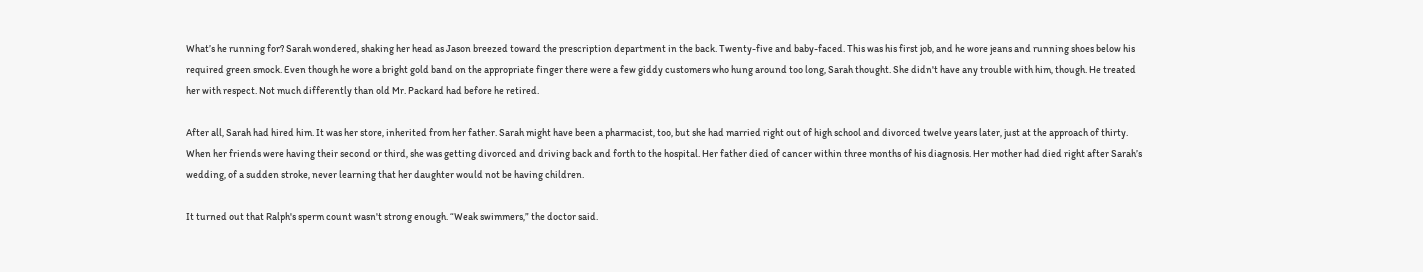What’s he running for? Sarah wondered, shaking her head as Jason breezed toward the prescription department in the back. Twenty-five and baby-faced. This was his first job, and he wore jeans and running shoes below his required green smock. Even though he wore a bright gold band on the appropriate finger there were a few giddy customers who hung around too long, Sarah thought. She didn't have any trouble with him, though. He treated her with respect. Not much differently than old Mr. Packard had before he retired.

After all, Sarah had hired him. It was her store, inherited from her father. Sarah might have been a pharmacist, too, but she had married right out of high school and divorced twelve years later, just at the approach of thirty. When her friends were having their second or third, she was getting divorced and driving back and forth to the hospital. Her father died of cancer within three months of his diagnosis. Her mother had died right after Sarah’s wedding, of a sudden stroke, never learning that her daughter would not be having children.

It turned out that Ralph's sperm count wasn't strong enough. “Weak swimmers,” the doctor said.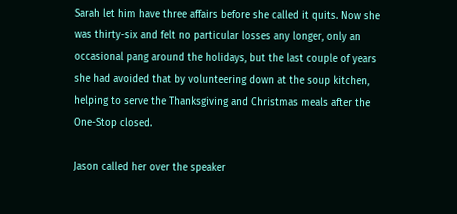Sarah let him have three affairs before she called it quits. Now she was thirty-six and felt no particular losses any longer, only an occasional pang around the holidays, but the last couple of years she had avoided that by volunteering down at the soup kitchen, helping to serve the Thanksgiving and Christmas meals after the One-Stop closed.

Jason called her over the speaker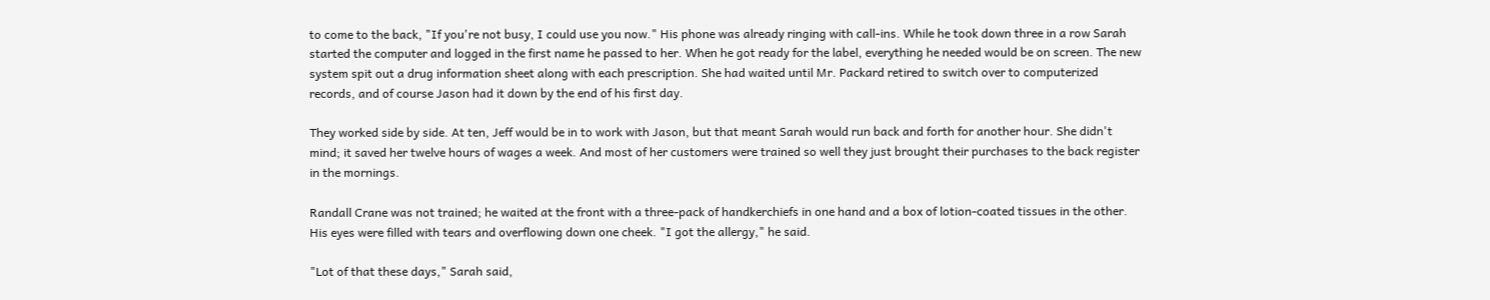to come to the back, "If you're not busy, I could use you now." His phone was already ringing with call-ins. While he took down three in a row Sarah started the computer and logged in the first name he passed to her. When he got ready for the label, everything he needed would be on screen. The new system spit out a drug information sheet along with each prescription. She had waited until Mr. Packard retired to switch over to computerized records, and of course Jason had it down by the end of his first day.

They worked side by side. At ten, Jeff would be in to work with Jason, but that meant Sarah would run back and forth for another hour. She didn't mind; it saved her twelve hours of wages a week. And most of her customers were trained so well they just brought their purchases to the back register in the mornings.

Randall Crane was not trained; he waited at the front with a three-pack of handkerchiefs in one hand and a box of lotion-coated tissues in the other. His eyes were filled with tears and overflowing down one cheek. "I got the allergy," he said.

"Lot of that these days," Sarah said,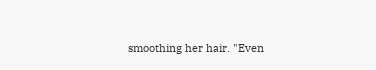smoothing her hair. "Even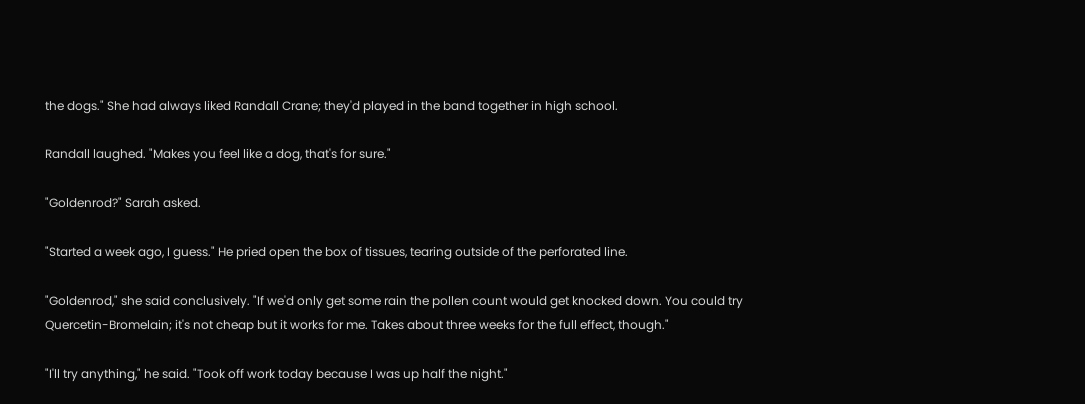the dogs." She had always liked Randall Crane; they'd played in the band together in high school.

Randall laughed. "Makes you feel like a dog, that's for sure."

"Goldenrod?" Sarah asked.

"Started a week ago, I guess." He pried open the box of tissues, tearing outside of the perforated line.

"Goldenrod," she said conclusively. "If we'd only get some rain the pollen count would get knocked down. You could try Quercetin-Bromelain; it's not cheap but it works for me. Takes about three weeks for the full effect, though."

"I'll try anything," he said. "Took off work today because I was up half the night."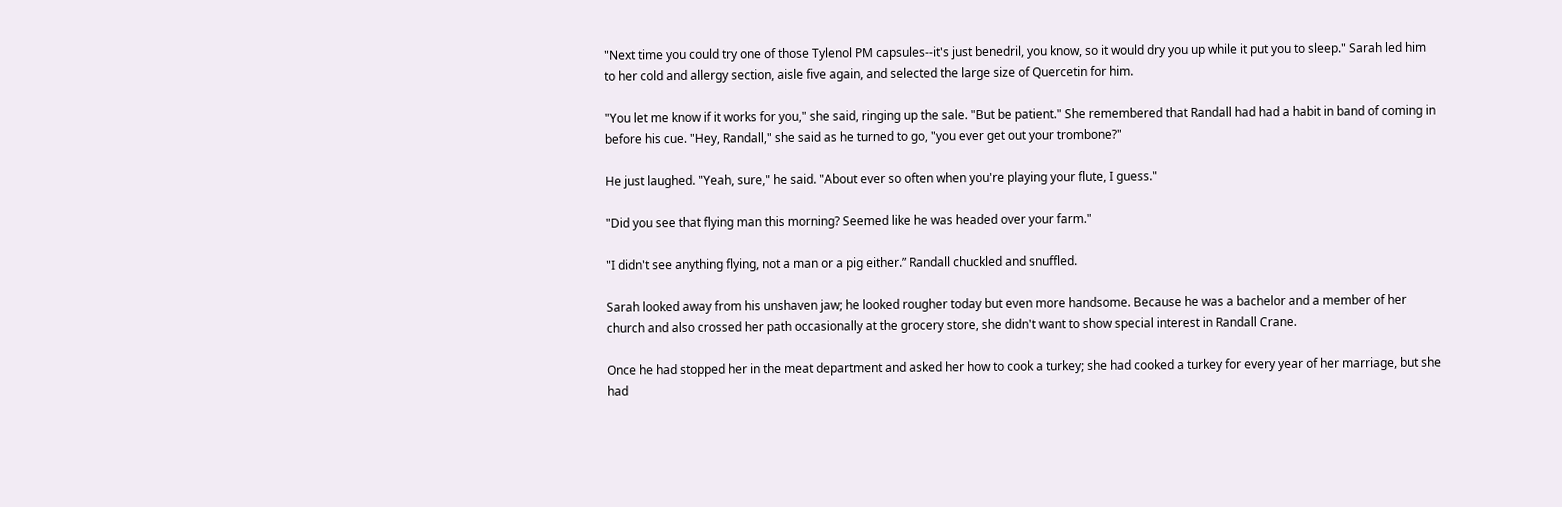"Next time you could try one of those Tylenol PM capsules--it's just benedril, you know, so it would dry you up while it put you to sleep." Sarah led him to her cold and allergy section, aisle five again, and selected the large size of Quercetin for him.

"You let me know if it works for you," she said, ringing up the sale. "But be patient." She remembered that Randall had had a habit in band of coming in before his cue. "Hey, Randall," she said as he turned to go, "you ever get out your trombone?"

He just laughed. "Yeah, sure," he said. "About ever so often when you're playing your flute, I guess."

"Did you see that flying man this morning? Seemed like he was headed over your farm."

"I didn't see anything flying, not a man or a pig either.” Randall chuckled and snuffled.

Sarah looked away from his unshaven jaw; he looked rougher today but even more handsome. Because he was a bachelor and a member of her church and also crossed her path occasionally at the grocery store, she didn't want to show special interest in Randall Crane.

Once he had stopped her in the meat department and asked her how to cook a turkey; she had cooked a turkey for every year of her marriage, but she had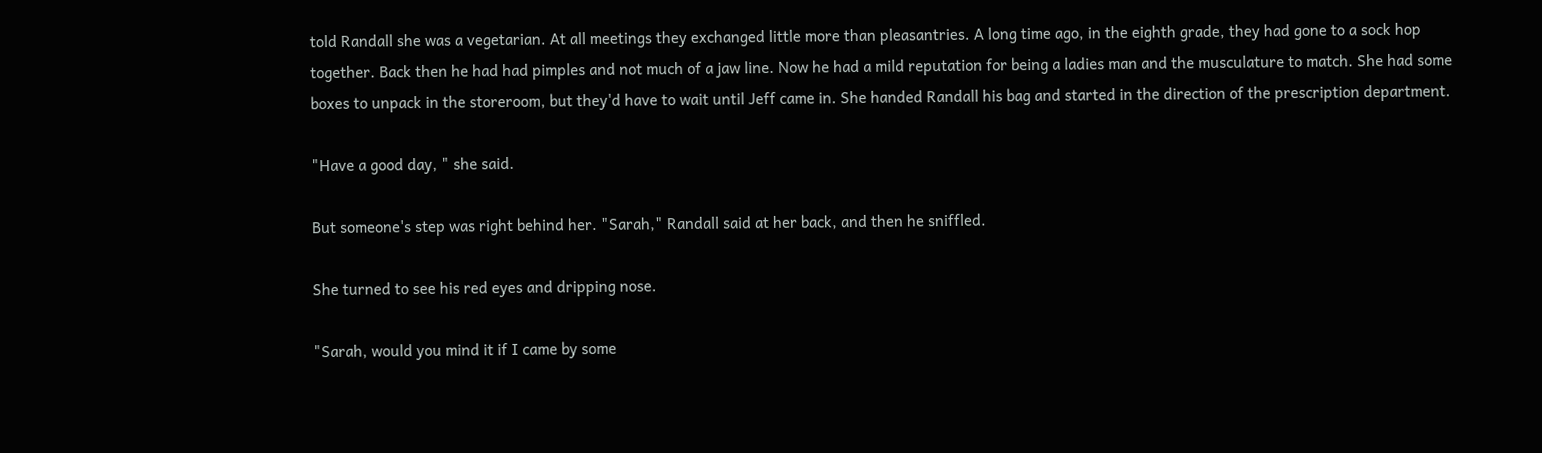told Randall she was a vegetarian. At all meetings they exchanged little more than pleasantries. A long time ago, in the eighth grade, they had gone to a sock hop together. Back then he had had pimples and not much of a jaw line. Now he had a mild reputation for being a ladies man and the musculature to match. She had some boxes to unpack in the storeroom, but they'd have to wait until Jeff came in. She handed Randall his bag and started in the direction of the prescription department.

"Have a good day, " she said.

But someone's step was right behind her. "Sarah," Randall said at her back, and then he sniffled.

She turned to see his red eyes and dripping nose.

"Sarah, would you mind it if I came by some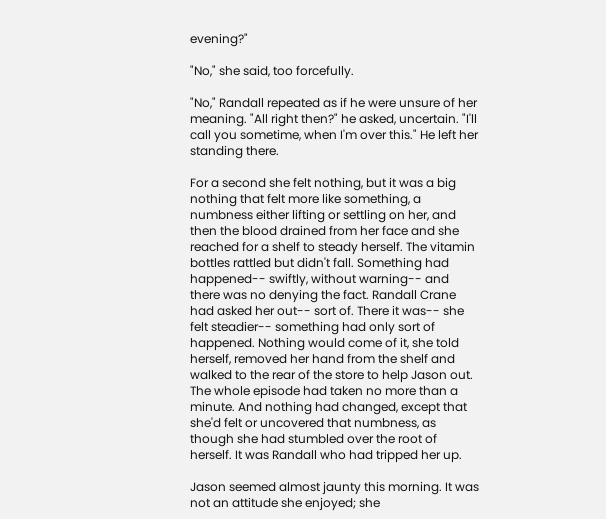evening?"

"No," she said, too forcefully.

"No," Randall repeated as if he were unsure of her meaning. "All right then?" he asked, uncertain. "I'll call you sometime, when I'm over this." He left her standing there.

For a second she felt nothing, but it was a big nothing that felt more like something, a numbness either lifting or settling on her, and then the blood drained from her face and she reached for a shelf to steady herself. The vitamin bottles rattled but didn't fall. Something had happened-- swiftly, without warning-- and there was no denying the fact. Randall Crane had asked her out-- sort of. There it was-- she felt steadier-- something had only sort of happened. Nothing would come of it, she told herself, removed her hand from the shelf and walked to the rear of the store to help Jason out. The whole episode had taken no more than a minute. And nothing had changed, except that she'd felt or uncovered that numbness, as though she had stumbled over the root of herself. It was Randall who had tripped her up.

Jason seemed almost jaunty this morning. It was not an attitude she enjoyed; she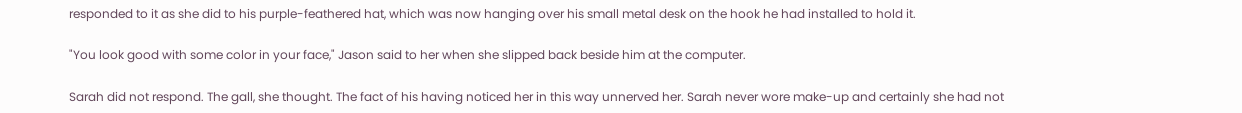responded to it as she did to his purple-feathered hat, which was now hanging over his small metal desk on the hook he had installed to hold it.

"You look good with some color in your face," Jason said to her when she slipped back beside him at the computer.

Sarah did not respond. The gall, she thought. The fact of his having noticed her in this way unnerved her. Sarah never wore make-up and certainly she had not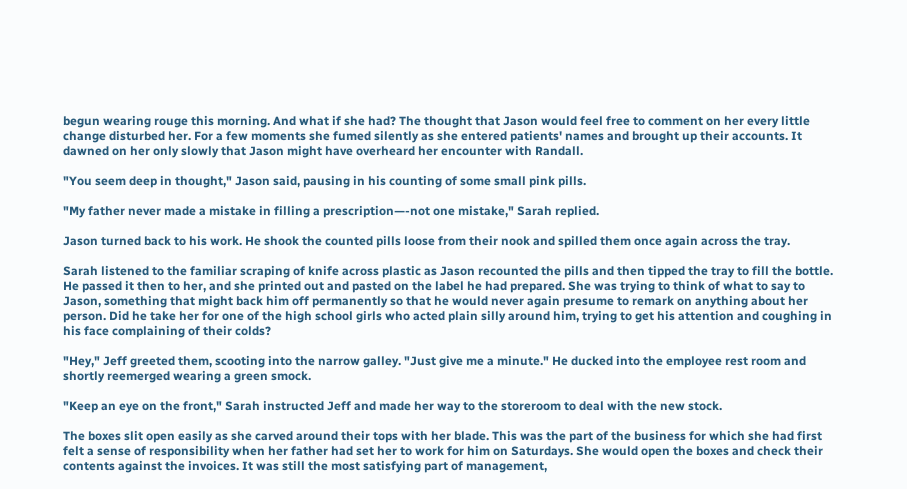begun wearing rouge this morning. And what if she had? The thought that Jason would feel free to comment on her every little change disturbed her. For a few moments she fumed silently as she entered patients' names and brought up their accounts. It dawned on her only slowly that Jason might have overheard her encounter with Randall.

"You seem deep in thought," Jason said, pausing in his counting of some small pink pills.

"My father never made a mistake in filling a prescription—-not one mistake," Sarah replied.

Jason turned back to his work. He shook the counted pills loose from their nook and spilled them once again across the tray.

Sarah listened to the familiar scraping of knife across plastic as Jason recounted the pills and then tipped the tray to fill the bottle. He passed it then to her, and she printed out and pasted on the label he had prepared. She was trying to think of what to say to Jason, something that might back him off permanently so that he would never again presume to remark on anything about her person. Did he take her for one of the high school girls who acted plain silly around him, trying to get his attention and coughing in his face complaining of their colds?

"Hey," Jeff greeted them, scooting into the narrow galley. "Just give me a minute." He ducked into the employee rest room and shortly reemerged wearing a green smock.

"Keep an eye on the front," Sarah instructed Jeff and made her way to the storeroom to deal with the new stock.

The boxes slit open easily as she carved around their tops with her blade. This was the part of the business for which she had first felt a sense of responsibility when her father had set her to work for him on Saturdays. She would open the boxes and check their contents against the invoices. It was still the most satisfying part of management,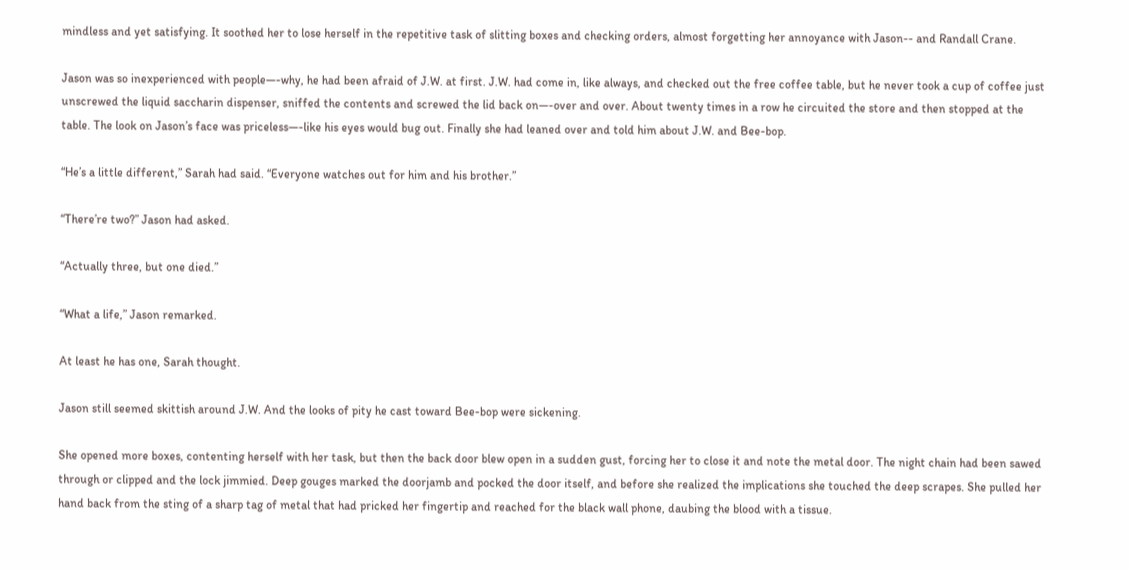mindless and yet satisfying. It soothed her to lose herself in the repetitive task of slitting boxes and checking orders, almost forgetting her annoyance with Jason-- and Randall Crane.

Jason was so inexperienced with people—-why, he had been afraid of J.W. at first. J.W. had come in, like always, and checked out the free coffee table, but he never took a cup of coffee just unscrewed the liquid saccharin dispenser, sniffed the contents and screwed the lid back on—-over and over. About twenty times in a row he circuited the store and then stopped at the table. The look on Jason’s face was priceless—-like his eyes would bug out. Finally she had leaned over and told him about J.W. and Bee-bop.

“He’s a little different,” Sarah had said. “Everyone watches out for him and his brother.”

“There’re two?” Jason had asked.

“Actually three, but one died.”

“What a life,” Jason remarked.

At least he has one, Sarah thought.

Jason still seemed skittish around J.W. And the looks of pity he cast toward Bee-bop were sickening.

She opened more boxes, contenting herself with her task, but then the back door blew open in a sudden gust, forcing her to close it and note the metal door. The night chain had been sawed through or clipped and the lock jimmied. Deep gouges marked the doorjamb and pocked the door itself, and before she realized the implications she touched the deep scrapes. She pulled her hand back from the sting of a sharp tag of metal that had pricked her fingertip and reached for the black wall phone, daubing the blood with a tissue.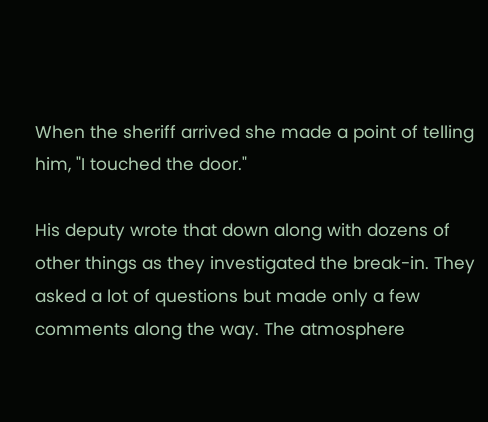When the sheriff arrived she made a point of telling him, "I touched the door."

His deputy wrote that down along with dozens of other things as they investigated the break-in. They asked a lot of questions but made only a few comments along the way. The atmosphere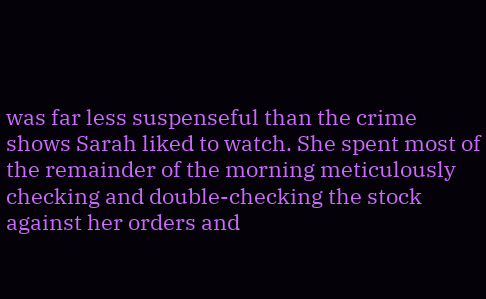was far less suspenseful than the crime shows Sarah liked to watch. She spent most of the remainder of the morning meticulously checking and double-checking the stock against her orders and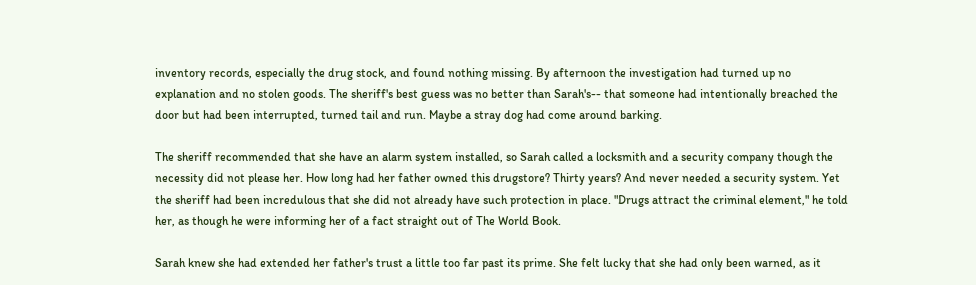inventory records, especially the drug stock, and found nothing missing. By afternoon the investigation had turned up no explanation and no stolen goods. The sheriff's best guess was no better than Sarah's-- that someone had intentionally breached the door but had been interrupted, turned tail and run. Maybe a stray dog had come around barking.

The sheriff recommended that she have an alarm system installed, so Sarah called a locksmith and a security company though the necessity did not please her. How long had her father owned this drugstore? Thirty years? And never needed a security system. Yet the sheriff had been incredulous that she did not already have such protection in place. "Drugs attract the criminal element," he told her, as though he were informing her of a fact straight out of The World Book.

Sarah knew she had extended her father's trust a little too far past its prime. She felt lucky that she had only been warned, as it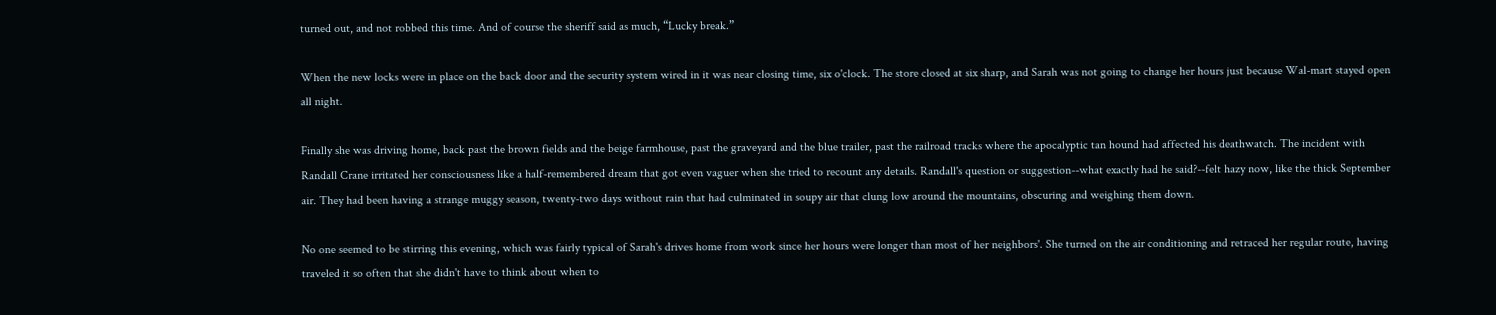turned out, and not robbed this time. And of course the sheriff said as much, “Lucky break.”

When the new locks were in place on the back door and the security system wired in it was near closing time, six o'clock. The store closed at six sharp, and Sarah was not going to change her hours just because Wal-mart stayed open all night.

Finally she was driving home, back past the brown fields and the beige farmhouse, past the graveyard and the blue trailer, past the railroad tracks where the apocalyptic tan hound had affected his deathwatch. The incident with Randall Crane irritated her consciousness like a half-remembered dream that got even vaguer when she tried to recount any details. Randall's question or suggestion--what exactly had he said?--felt hazy now, like the thick September air. They had been having a strange muggy season, twenty-two days without rain that had culminated in soupy air that clung low around the mountains, obscuring and weighing them down.

No one seemed to be stirring this evening, which was fairly typical of Sarah's drives home from work since her hours were longer than most of her neighbors'. She turned on the air conditioning and retraced her regular route, having traveled it so often that she didn't have to think about when to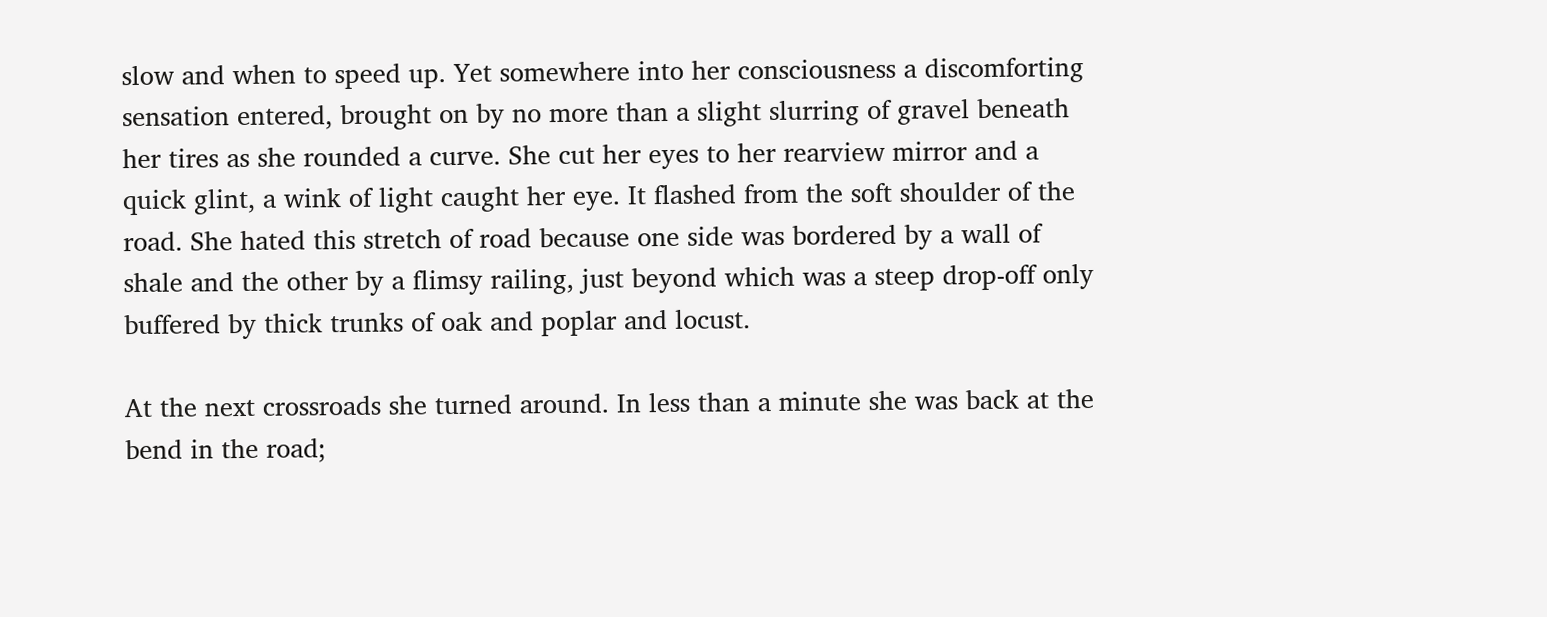slow and when to speed up. Yet somewhere into her consciousness a discomforting sensation entered, brought on by no more than a slight slurring of gravel beneath her tires as she rounded a curve. She cut her eyes to her rearview mirror and a quick glint, a wink of light caught her eye. It flashed from the soft shoulder of the road. She hated this stretch of road because one side was bordered by a wall of shale and the other by a flimsy railing, just beyond which was a steep drop-off only buffered by thick trunks of oak and poplar and locust.

At the next crossroads she turned around. In less than a minute she was back at the bend in the road;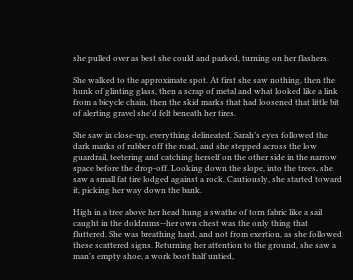she pulled over as best she could and parked, turning on her flashers.

She walked to the approximate spot. At first she saw nothing, then the hunk of glinting glass, then a scrap of metal and what looked like a link from a bicycle chain, then the skid marks that had loosened that little bit of alerting gravel she'd felt beneath her tires.

She saw in close-up, everything delineated. Sarah’s eyes followed the dark marks of rubber off the road, and she stepped across the low guardrail, teetering and catching herself on the other side in the narrow space before the drop-off. Looking down the slope, into the trees, she saw a small fat tire lodged against a rock. Cautiously, she started toward it, picking her way down the bank.

High in a tree above her head hung a swathe of torn fabric like a sail caught in the doldrums--her own chest was the only thing that fluttered. She was breathing hard, and not from exertion, as she followed these scattered signs. Returning her attention to the ground, she saw a man's empty shoe, a work boot half untied,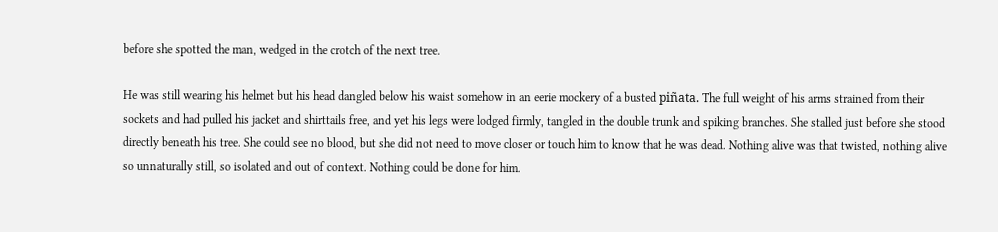before she spotted the man, wedged in the crotch of the next tree.

He was still wearing his helmet but his head dangled below his waist somehow in an eerie mockery of a busted piñata. The full weight of his arms strained from their sockets and had pulled his jacket and shirttails free, and yet his legs were lodged firmly, tangled in the double trunk and spiking branches. She stalled just before she stood directly beneath his tree. She could see no blood, but she did not need to move closer or touch him to know that he was dead. Nothing alive was that twisted, nothing alive so unnaturally still, so isolated and out of context. Nothing could be done for him.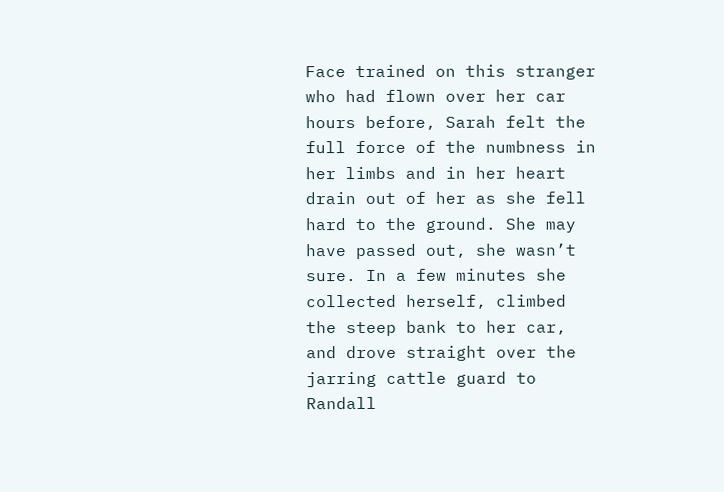Face trained on this stranger who had flown over her car hours before, Sarah felt the full force of the numbness in her limbs and in her heart drain out of her as she fell hard to the ground. She may have passed out, she wasn’t sure. In a few minutes she collected herself, climbed the steep bank to her car, and drove straight over the jarring cattle guard to Randall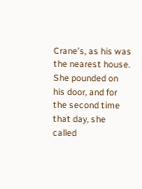Crane’s, as his was the nearest house. She pounded on his door, and for the second time that day, she called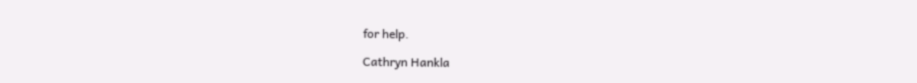for help.

Cathryn Hankla